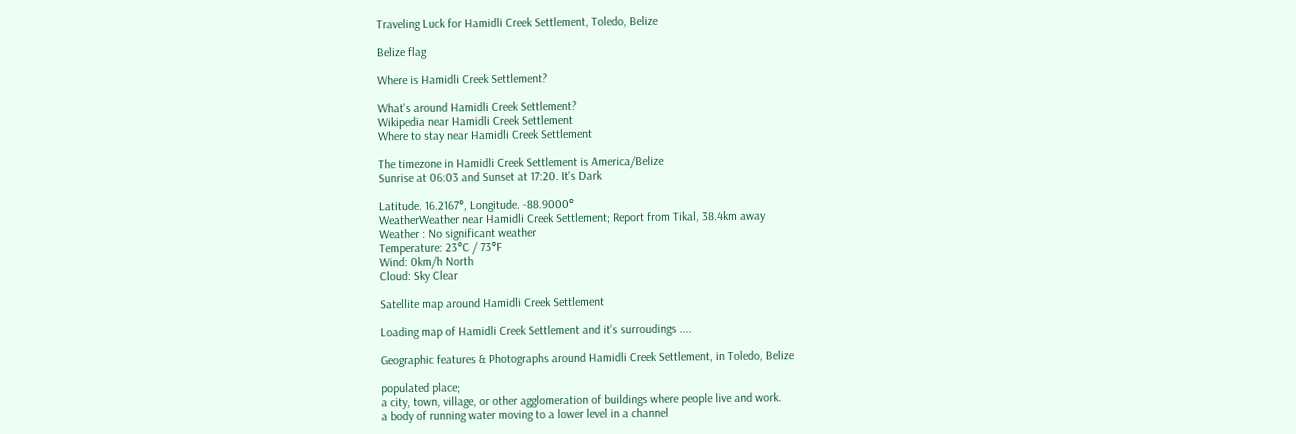Traveling Luck for Hamidli Creek Settlement, Toledo, Belize

Belize flag

Where is Hamidli Creek Settlement?

What's around Hamidli Creek Settlement?
Wikipedia near Hamidli Creek Settlement
Where to stay near Hamidli Creek Settlement

The timezone in Hamidli Creek Settlement is America/Belize
Sunrise at 06:03 and Sunset at 17:20. It's Dark

Latitude. 16.2167°, Longitude. -88.9000°
WeatherWeather near Hamidli Creek Settlement; Report from Tikal, 38.4km away
Weather : No significant weather
Temperature: 23°C / 73°F
Wind: 0km/h North
Cloud: Sky Clear

Satellite map around Hamidli Creek Settlement

Loading map of Hamidli Creek Settlement and it's surroudings ....

Geographic features & Photographs around Hamidli Creek Settlement, in Toledo, Belize

populated place;
a city, town, village, or other agglomeration of buildings where people live and work.
a body of running water moving to a lower level in a channel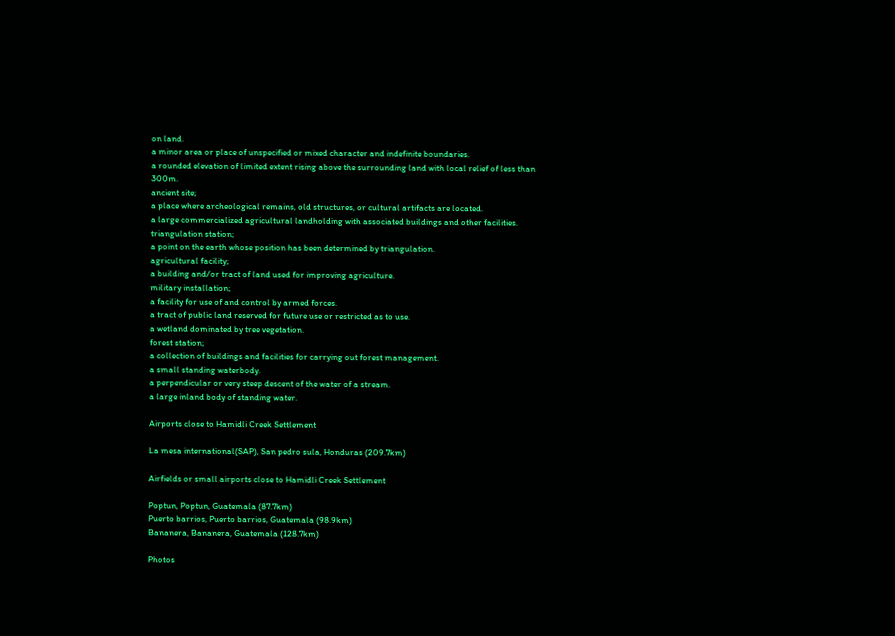on land.
a minor area or place of unspecified or mixed character and indefinite boundaries.
a rounded elevation of limited extent rising above the surrounding land with local relief of less than 300m.
ancient site;
a place where archeological remains, old structures, or cultural artifacts are located.
a large commercialized agricultural landholding with associated buildings and other facilities.
triangulation station;
a point on the earth whose position has been determined by triangulation.
agricultural facility;
a building and/or tract of land used for improving agriculture.
military installation;
a facility for use of and control by armed forces.
a tract of public land reserved for future use or restricted as to use.
a wetland dominated by tree vegetation.
forest station;
a collection of buildings and facilities for carrying out forest management.
a small standing waterbody.
a perpendicular or very steep descent of the water of a stream.
a large inland body of standing water.

Airports close to Hamidli Creek Settlement

La mesa international(SAP), San pedro sula, Honduras (209.7km)

Airfields or small airports close to Hamidli Creek Settlement

Poptun, Poptun, Guatemala (87.7km)
Puerto barrios, Puerto barrios, Guatemala (98.9km)
Bananera, Bananera, Guatemala (128.7km)

Photos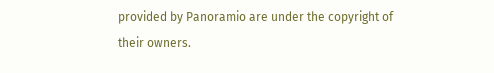provided by Panoramio are under the copyright of their owners.